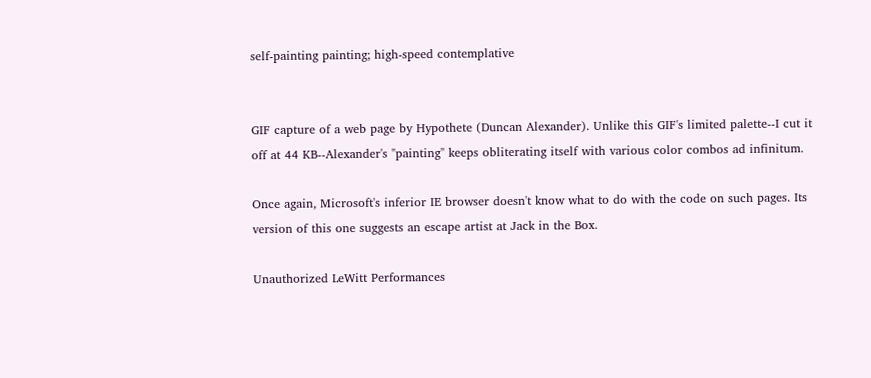self-painting painting; high-speed contemplative


GIF capture of a web page by Hypothete (Duncan Alexander). Unlike this GIF's limited palette--I cut it off at 44 KB--Alexander's "painting" keeps obliterating itself with various color combos ad infinitum.

Once again, Microsoft's inferior IE browser doesn't know what to do with the code on such pages. Its version of this one suggests an escape artist at Jack in the Box.

Unauthorized LeWitt Performances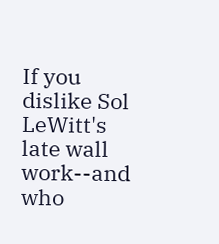If you dislike Sol LeWitt's late wall work--and who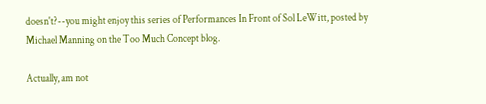doesn't?--you might enjoy this series of Performances In Front of Sol LeWitt, posted by Michael Manning on the Too Much Concept blog.

Actually, am not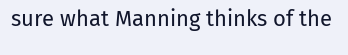sure what Manning thinks of the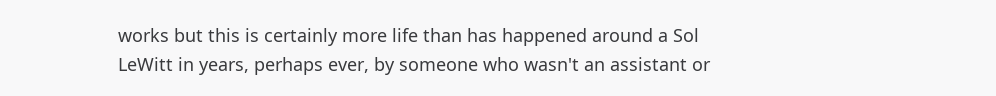works but this is certainly more life than has happened around a Sol LeWitt in years, perhaps ever, by someone who wasn't an assistant or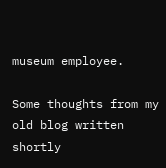museum employee.

Some thoughts from my old blog written shortly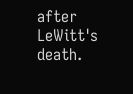after LeWitt's death.